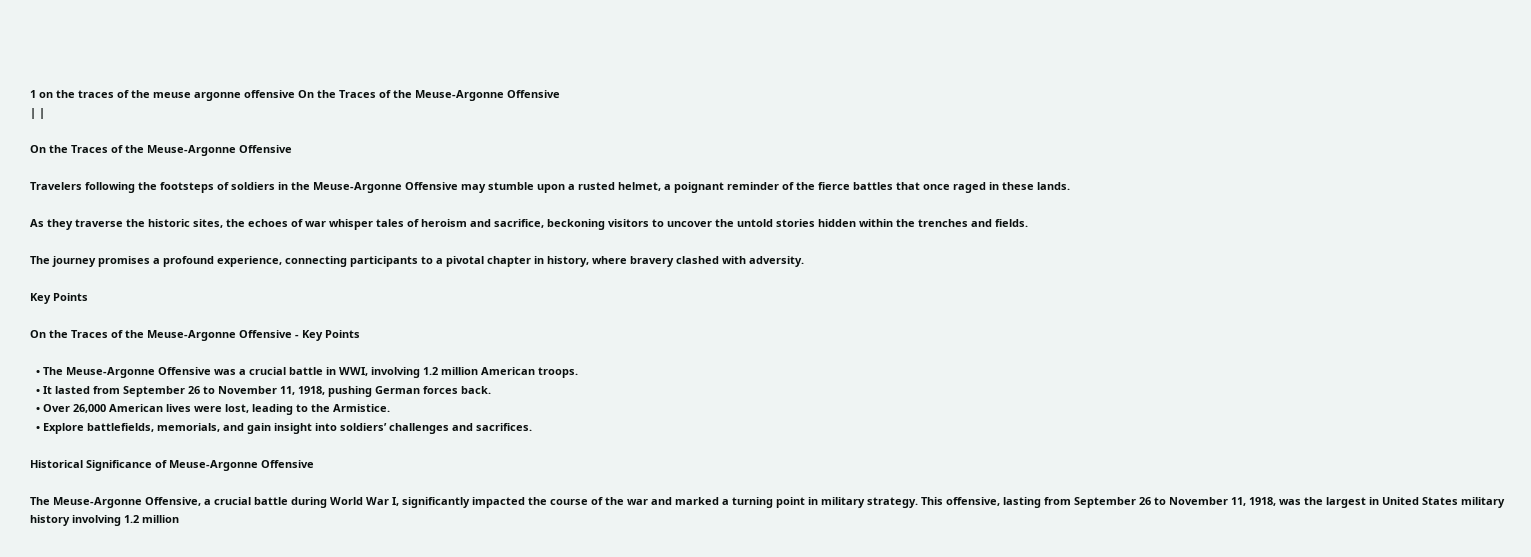1 on the traces of the meuse argonne offensive On the Traces of the Meuse-Argonne Offensive
| |

On the Traces of the Meuse-Argonne Offensive

Travelers following the footsteps of soldiers in the Meuse-Argonne Offensive may stumble upon a rusted helmet, a poignant reminder of the fierce battles that once raged in these lands.

As they traverse the historic sites, the echoes of war whisper tales of heroism and sacrifice, beckoning visitors to uncover the untold stories hidden within the trenches and fields.

The journey promises a profound experience, connecting participants to a pivotal chapter in history, where bravery clashed with adversity.

Key Points

On the Traces of the Meuse-Argonne Offensive - Key Points

  • The Meuse-Argonne Offensive was a crucial battle in WWI, involving 1.2 million American troops.
  • It lasted from September 26 to November 11, 1918, pushing German forces back.
  • Over 26,000 American lives were lost, leading to the Armistice.
  • Explore battlefields, memorials, and gain insight into soldiers’ challenges and sacrifices.

Historical Significance of Meuse-Argonne Offensive

The Meuse-Argonne Offensive, a crucial battle during World War I, significantly impacted the course of the war and marked a turning point in military strategy. This offensive, lasting from September 26 to November 11, 1918, was the largest in United States military history involving 1.2 million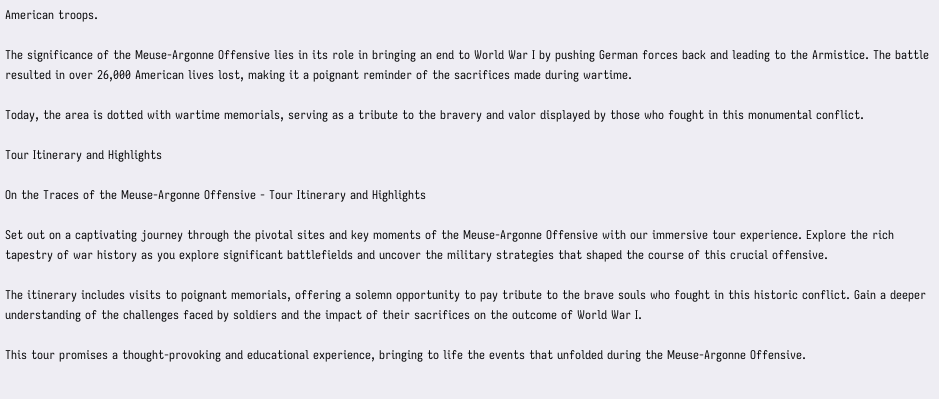American troops.

The significance of the Meuse-Argonne Offensive lies in its role in bringing an end to World War I by pushing German forces back and leading to the Armistice. The battle resulted in over 26,000 American lives lost, making it a poignant reminder of the sacrifices made during wartime.

Today, the area is dotted with wartime memorials, serving as a tribute to the bravery and valor displayed by those who fought in this monumental conflict.

Tour Itinerary and Highlights

On the Traces of the Meuse-Argonne Offensive - Tour Itinerary and Highlights

Set out on a captivating journey through the pivotal sites and key moments of the Meuse-Argonne Offensive with our immersive tour experience. Explore the rich tapestry of war history as you explore significant battlefields and uncover the military strategies that shaped the course of this crucial offensive.

The itinerary includes visits to poignant memorials, offering a solemn opportunity to pay tribute to the brave souls who fought in this historic conflict. Gain a deeper understanding of the challenges faced by soldiers and the impact of their sacrifices on the outcome of World War I.

This tour promises a thought-provoking and educational experience, bringing to life the events that unfolded during the Meuse-Argonne Offensive.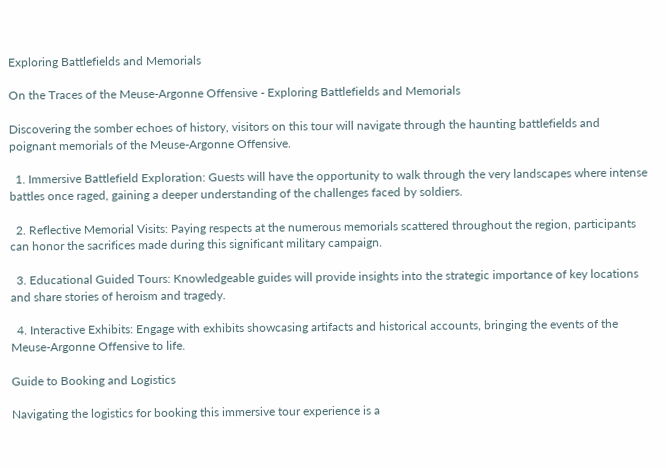Exploring Battlefields and Memorials

On the Traces of the Meuse-Argonne Offensive - Exploring Battlefields and Memorials

Discovering the somber echoes of history, visitors on this tour will navigate through the haunting battlefields and poignant memorials of the Meuse-Argonne Offensive.

  1. Immersive Battlefield Exploration: Guests will have the opportunity to walk through the very landscapes where intense battles once raged, gaining a deeper understanding of the challenges faced by soldiers.

  2. Reflective Memorial Visits: Paying respects at the numerous memorials scattered throughout the region, participants can honor the sacrifices made during this significant military campaign.

  3. Educational Guided Tours: Knowledgeable guides will provide insights into the strategic importance of key locations and share stories of heroism and tragedy.

  4. Interactive Exhibits: Engage with exhibits showcasing artifacts and historical accounts, bringing the events of the Meuse-Argonne Offensive to life.

Guide to Booking and Logistics

Navigating the logistics for booking this immersive tour experience is a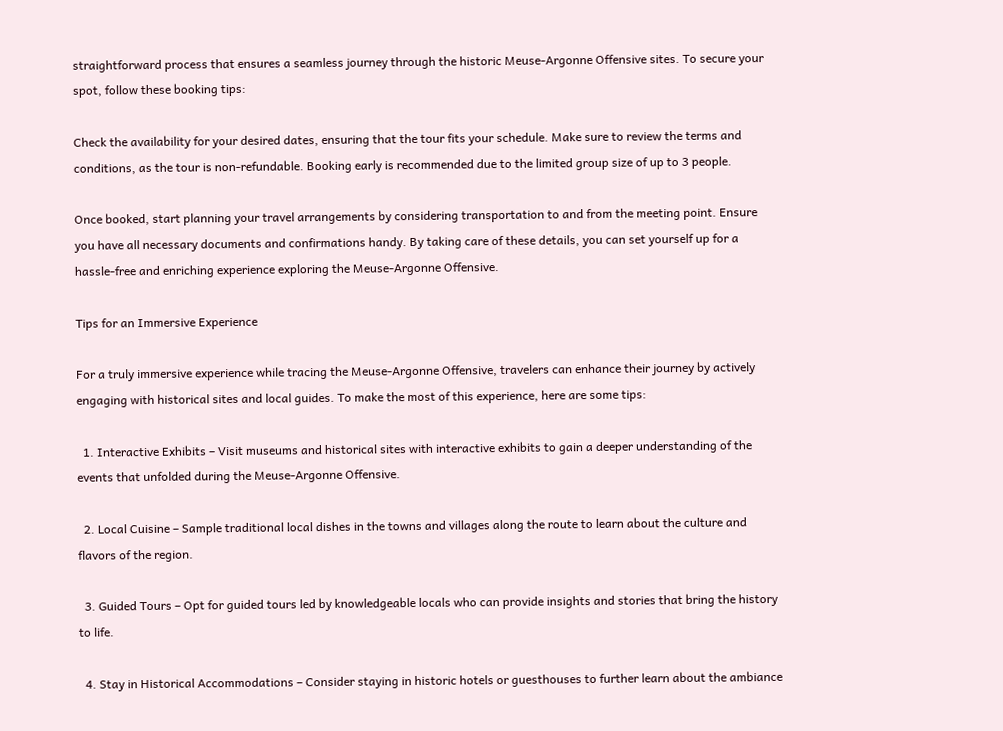straightforward process that ensures a seamless journey through the historic Meuse-Argonne Offensive sites. To secure your spot, follow these booking tips:

Check the availability for your desired dates, ensuring that the tour fits your schedule. Make sure to review the terms and conditions, as the tour is non-refundable. Booking early is recommended due to the limited group size of up to 3 people.

Once booked, start planning your travel arrangements by considering transportation to and from the meeting point. Ensure you have all necessary documents and confirmations handy. By taking care of these details, you can set yourself up for a hassle-free and enriching experience exploring the Meuse-Argonne Offensive.

Tips for an Immersive Experience

For a truly immersive experience while tracing the Meuse-Argonne Offensive, travelers can enhance their journey by actively engaging with historical sites and local guides. To make the most of this experience, here are some tips:

  1. Interactive Exhibits – Visit museums and historical sites with interactive exhibits to gain a deeper understanding of the events that unfolded during the Meuse-Argonne Offensive.

  2. Local Cuisine – Sample traditional local dishes in the towns and villages along the route to learn about the culture and flavors of the region.

  3. Guided Tours – Opt for guided tours led by knowledgeable locals who can provide insights and stories that bring the history to life.

  4. Stay in Historical Accommodations – Consider staying in historic hotels or guesthouses to further learn about the ambiance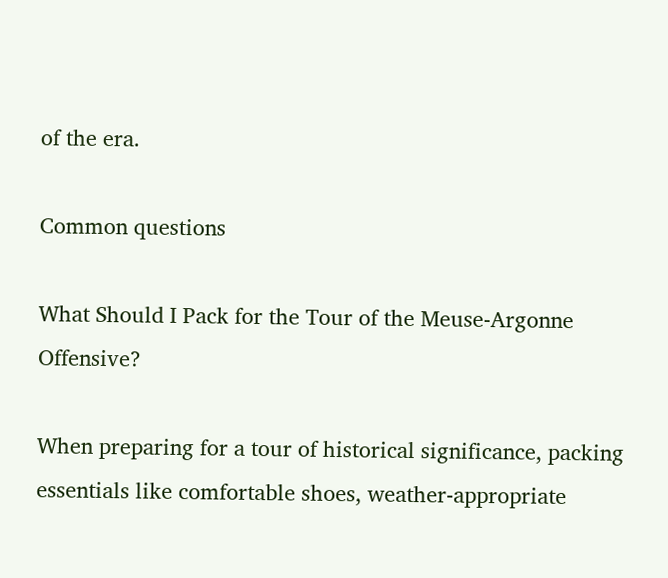of the era.

Common questions

What Should I Pack for the Tour of the Meuse-Argonne Offensive?

When preparing for a tour of historical significance, packing essentials like comfortable shoes, weather-appropriate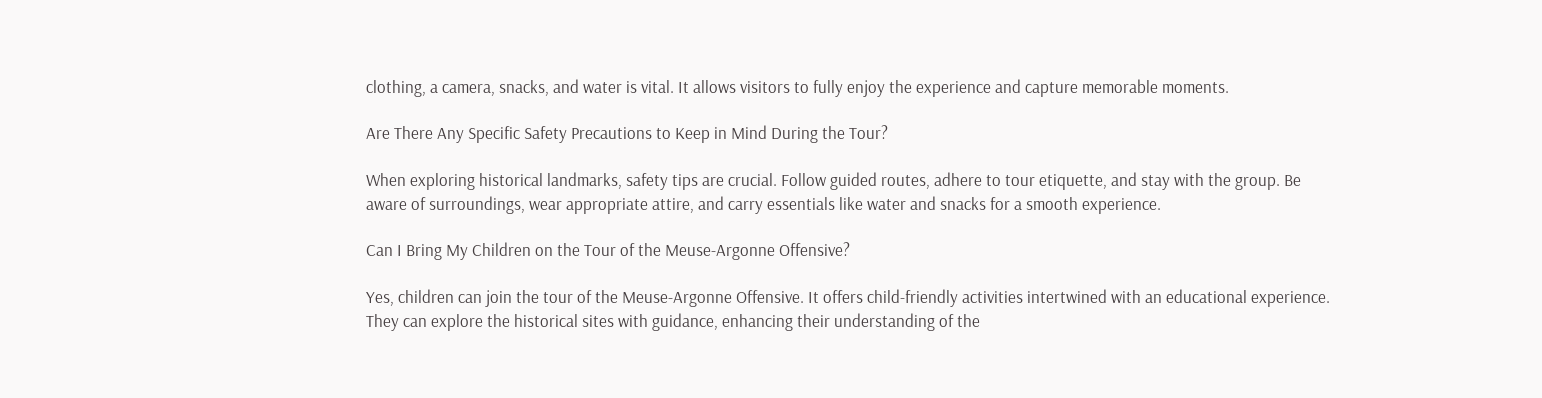clothing, a camera, snacks, and water is vital. It allows visitors to fully enjoy the experience and capture memorable moments.

Are There Any Specific Safety Precautions to Keep in Mind During the Tour?

When exploring historical landmarks, safety tips are crucial. Follow guided routes, adhere to tour etiquette, and stay with the group. Be aware of surroundings, wear appropriate attire, and carry essentials like water and snacks for a smooth experience.

Can I Bring My Children on the Tour of the Meuse-Argonne Offensive?

Yes, children can join the tour of the Meuse-Argonne Offensive. It offers child-friendly activities intertwined with an educational experience. They can explore the historical sites with guidance, enhancing their understanding of the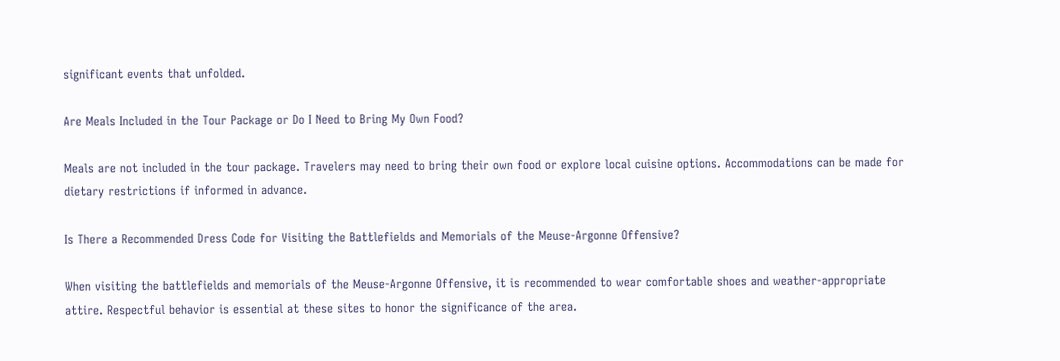significant events that unfolded.

Are Meals Included in the Tour Package or Do I Need to Bring My Own Food?

Meals are not included in the tour package. Travelers may need to bring their own food or explore local cuisine options. Accommodations can be made for dietary restrictions if informed in advance.

Is There a Recommended Dress Code for Visiting the Battlefields and Memorials of the Meuse-Argonne Offensive?

When visiting the battlefields and memorials of the Meuse-Argonne Offensive, it is recommended to wear comfortable shoes and weather-appropriate attire. Respectful behavior is essential at these sites to honor the significance of the area.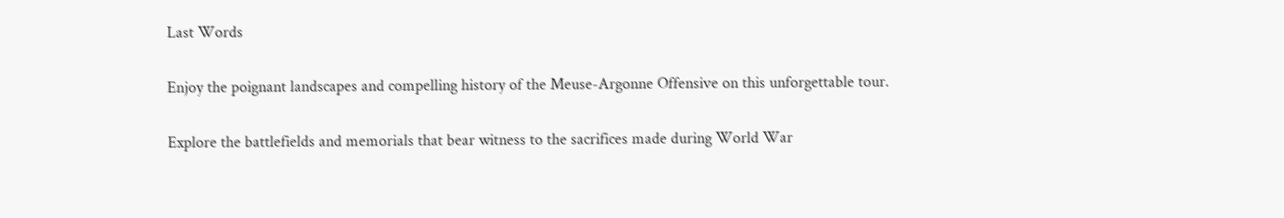Last Words

Enjoy the poignant landscapes and compelling history of the Meuse-Argonne Offensive on this unforgettable tour.

Explore the battlefields and memorials that bear witness to the sacrifices made during World War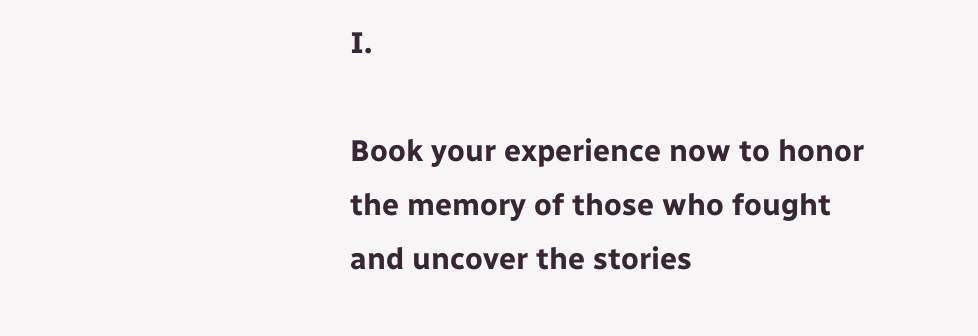I.

Book your experience now to honor the memory of those who fought and uncover the stories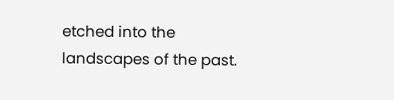etched into the landscapes of the past.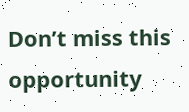Don’t miss this opportunity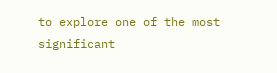to explore one of the most significant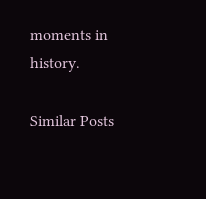moments in history.

Similar Posts